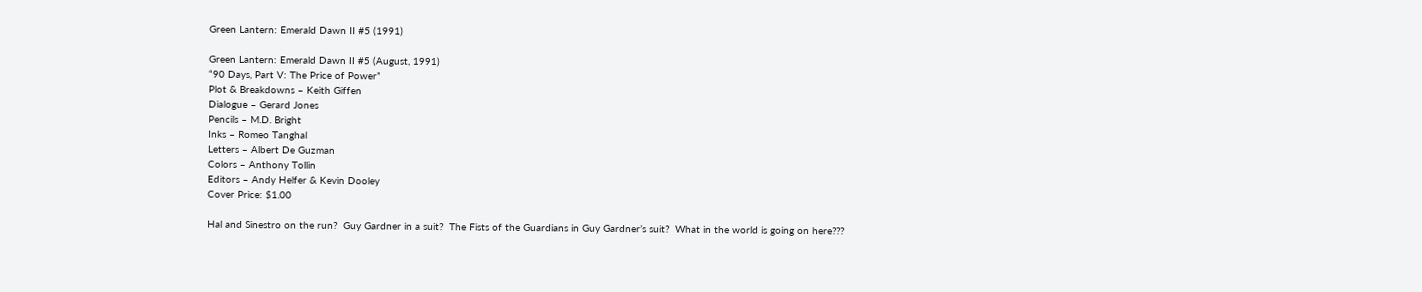Green Lantern: Emerald Dawn II #5 (1991)

Green Lantern: Emerald Dawn II #5 (August, 1991)
“90 Days, Part V: The Price of Power”
Plot & Breakdowns – Keith Giffen
Dialogue – Gerard Jones
Pencils – M.D. Bright
Inks – Romeo Tanghal
Letters – Albert De Guzman
Colors – Anthony Tollin
Editors – Andy Helfer & Kevin Dooley
Cover Price: $1.00

Hal and Sinestro on the run?  Guy Gardner in a suit?  The Fists of the Guardians in Guy Gardner’s suit?  What in the world is going on here???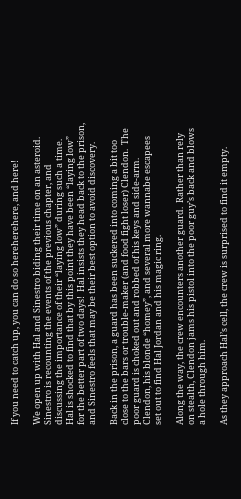If you need to catch up, you can do so hereherehere, and here!

We open up with Hal and Sinestro biding their time on an asteroid.  Sinestro is recounting the events of the previous chapter, and discussing the importance of their “laying low” during such a time.  Hal is shocked to find that by this point they have been “laying low” for the better part of two days!  Hal insists they head back to the prison, and Sinestro feels that may be their best option to avoid discovery.

Back in the prison, a guard has been suckered into coming a bit too close to the bars or trouble-maker (and food fight loser) Clendon.  The poor guard is choked out and robbed of his keys and side-arm.  Clendon, his blonde “homey”, and several more wannabe escapees set out to find Hal Jordan and his magic ring.

Along the way, the crew encounters another guard.  Rather than rely on stealth, Clendon jams his pistol into the poor guy’s back and blows a hole through him.

As they approach Hal’s cell, the crew is surprised to find it empty.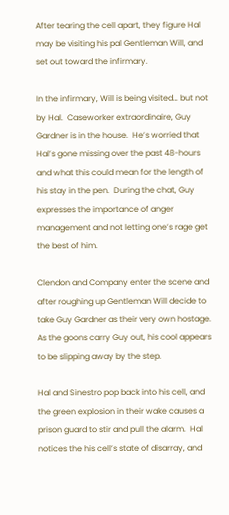After tearing the cell apart, they figure Hal may be visiting his pal Gentleman Will, and set out toward the infirmary.

In the infirmary, Will is being visited… but not by Hal.  Caseworker extraordinaire, Guy Gardner is in the house.  He’s worried that Hal’s gone missing over the past 48-hours and what this could mean for the length of his stay in the pen.  During the chat, Guy expresses the importance of anger management and not letting one’s rage get the best of him.

Clendon and Company enter the scene and after roughing up Gentleman Will decide to take Guy Gardner as their very own hostage.  As the goons carry Guy out, his cool appears to be slipping away by the step.

Hal and Sinestro pop back into his cell, and the green explosion in their wake causes a prison guard to stir and pull the alarm.  Hal notices the his cell’s state of disarray, and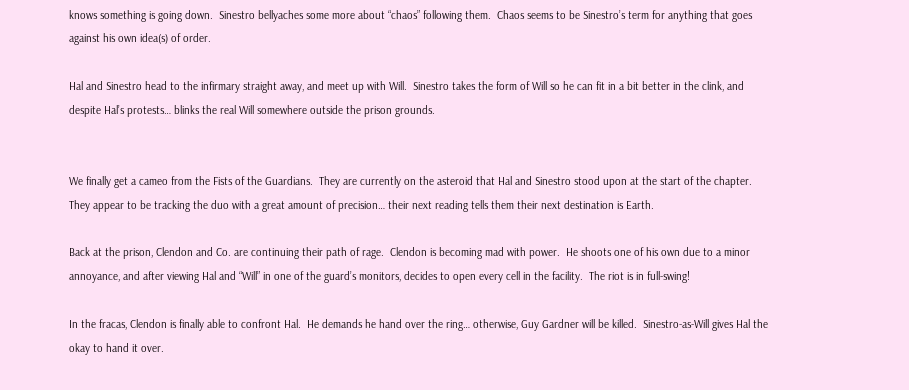knows something is going down.  Sinestro bellyaches some more about “chaos” following them.  Chaos seems to be Sinestro’s term for anything that goes against his own idea(s) of order.

Hal and Sinestro head to the infirmary straight away, and meet up with Will.  Sinestro takes the form of Will so he can fit in a bit better in the clink, and despite Hal’s protests… blinks the real Will somewhere outside the prison grounds.


We finally get a cameo from the Fists of the Guardians.  They are currently on the asteroid that Hal and Sinestro stood upon at the start of the chapter.  They appear to be tracking the duo with a great amount of precision… their next reading tells them their next destination is Earth.

Back at the prison, Clendon and Co. are continuing their path of rage.  Clendon is becoming mad with power.  He shoots one of his own due to a minor annoyance, and after viewing Hal and “Will” in one of the guard’s monitors, decides to open every cell in the facility.  The riot is in full-swing!

In the fracas, Clendon is finally able to confront Hal.  He demands he hand over the ring… otherwise, Guy Gardner will be killed.  Sinestro-as-Will gives Hal the okay to hand it over.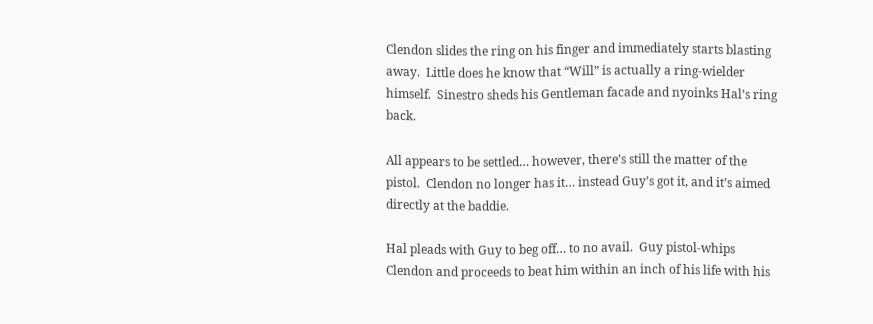Clendon slides the ring on his finger and immediately starts blasting away.  Little does he know that “Will” is actually a ring-wielder himself.  Sinestro sheds his Gentleman facade and nyoinks Hal’s ring back.

All appears to be settled… however, there’s still the matter of the pistol.  Clendon no longer has it… instead Guy’s got it, and it’s aimed directly at the baddie.

Hal pleads with Guy to beg off… to no avail.  Guy pistol-whips Clendon and proceeds to beat him within an inch of his life with his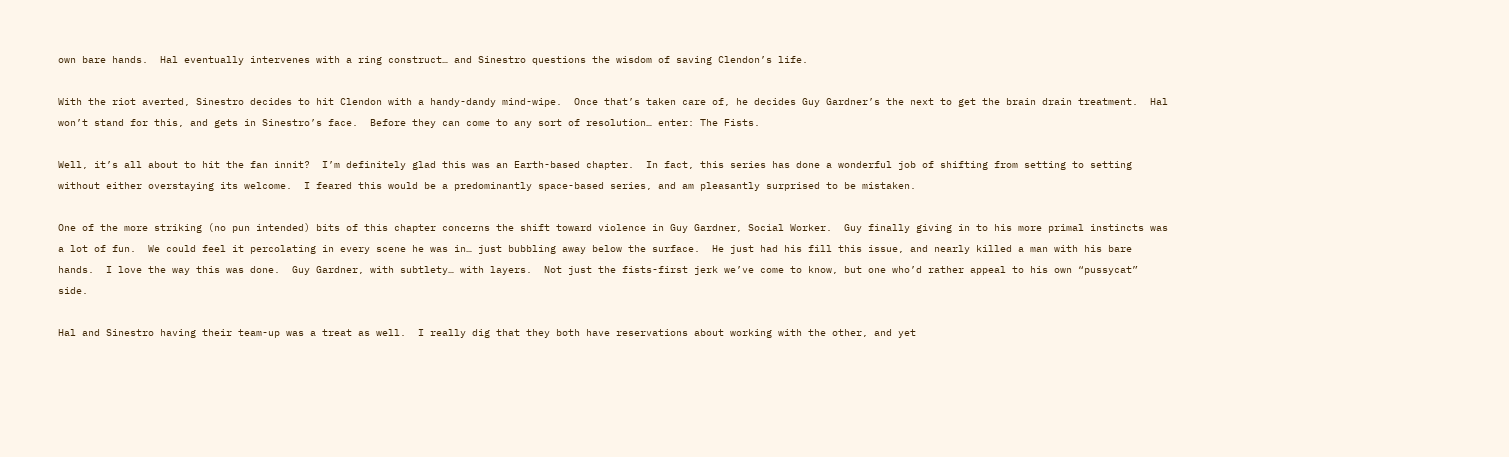own bare hands.  Hal eventually intervenes with a ring construct… and Sinestro questions the wisdom of saving Clendon’s life.

With the riot averted, Sinestro decides to hit Clendon with a handy-dandy mind-wipe.  Once that’s taken care of, he decides Guy Gardner’s the next to get the brain drain treatment.  Hal won’t stand for this, and gets in Sinestro’s face.  Before they can come to any sort of resolution… enter: The Fists.

Well, it’s all about to hit the fan innit?  I’m definitely glad this was an Earth-based chapter.  In fact, this series has done a wonderful job of shifting from setting to setting without either overstaying its welcome.  I feared this would be a predominantly space-based series, and am pleasantly surprised to be mistaken.

One of the more striking (no pun intended) bits of this chapter concerns the shift toward violence in Guy Gardner, Social Worker.  Guy finally giving in to his more primal instincts was a lot of fun.  We could feel it percolating in every scene he was in… just bubbling away below the surface.  He just had his fill this issue, and nearly killed a man with his bare hands.  I love the way this was done.  Guy Gardner, with subtlety… with layers.  Not just the fists-first jerk we’ve come to know, but one who’d rather appeal to his own “pussycat” side.

Hal and Sinestro having their team-up was a treat as well.  I really dig that they both have reservations about working with the other, and yet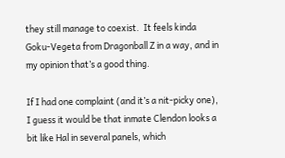they still manage to coexist.  It feels kinda Goku-Vegeta from Dragonball Z in a way, and in my opinion that’s a good thing.

If I had one complaint (and it’s a nit-picky one), I guess it would be that inmate Clendon looks a bit like Hal in several panels, which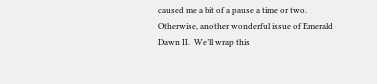caused me a bit of a pause a time or two.  Otherwise, another wonderful issue of Emerald Dawn II.  We’ll wrap this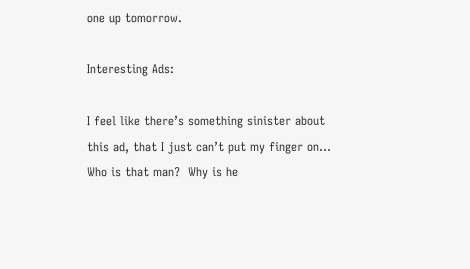one up tomorrow.

Interesting Ads:

I feel like there’s something sinister about this ad, that I just can’t put my finger on…
Who is that man?  Why is he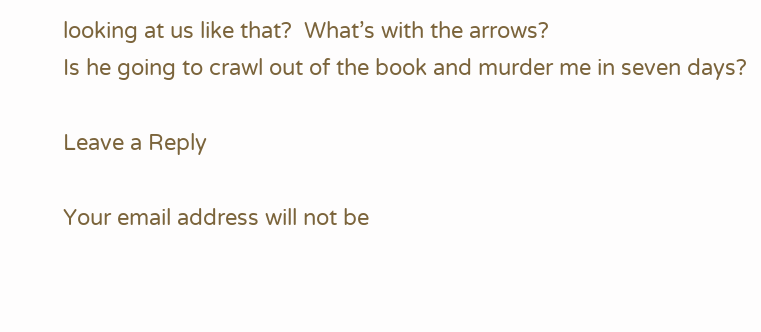looking at us like that?  What’s with the arrows?
Is he going to crawl out of the book and murder me in seven days?

Leave a Reply

Your email address will not be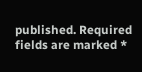published. Required fields are marked *